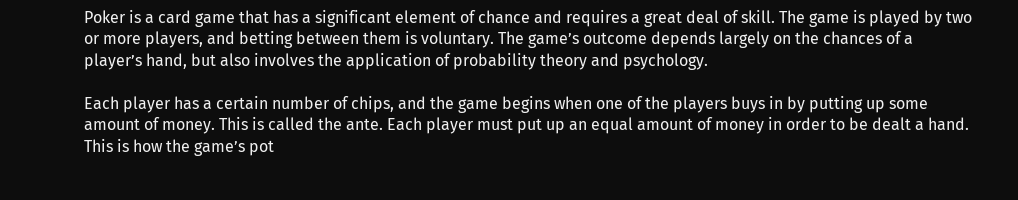Poker is a card game that has a significant element of chance and requires a great deal of skill. The game is played by two or more players, and betting between them is voluntary. The game’s outcome depends largely on the chances of a player’s hand, but also involves the application of probability theory and psychology.

Each player has a certain number of chips, and the game begins when one of the players buys in by putting up some amount of money. This is called the ante. Each player must put up an equal amount of money in order to be dealt a hand. This is how the game’s pot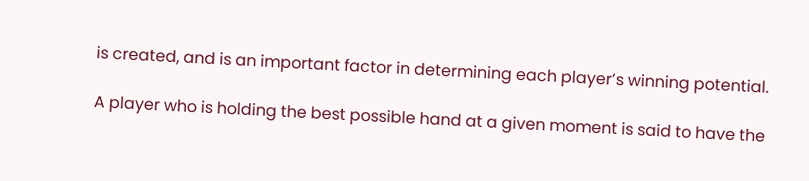is created, and is an important factor in determining each player’s winning potential.

A player who is holding the best possible hand at a given moment is said to have the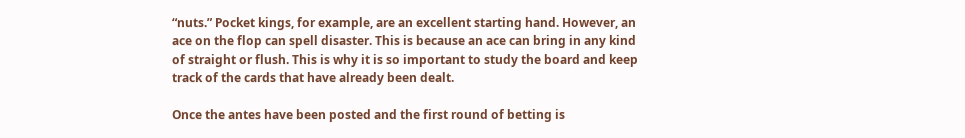“nuts.” Pocket kings, for example, are an excellent starting hand. However, an ace on the flop can spell disaster. This is because an ace can bring in any kind of straight or flush. This is why it is so important to study the board and keep track of the cards that have already been dealt.

Once the antes have been posted and the first round of betting is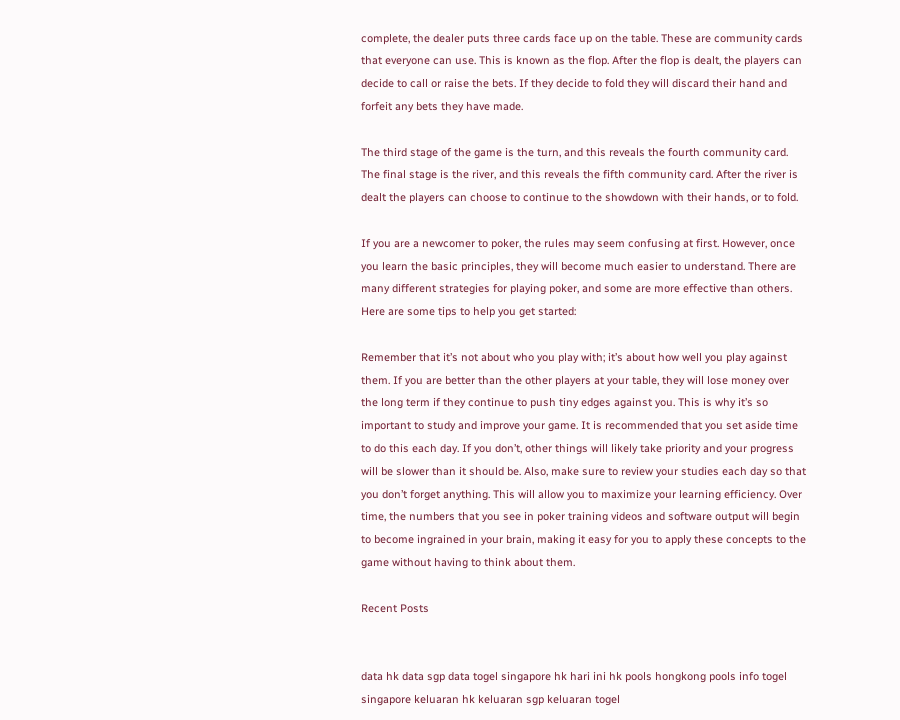complete, the dealer puts three cards face up on the table. These are community cards that everyone can use. This is known as the flop. After the flop is dealt, the players can decide to call or raise the bets. If they decide to fold they will discard their hand and forfeit any bets they have made.

The third stage of the game is the turn, and this reveals the fourth community card. The final stage is the river, and this reveals the fifth community card. After the river is dealt the players can choose to continue to the showdown with their hands, or to fold.

If you are a newcomer to poker, the rules may seem confusing at first. However, once you learn the basic principles, they will become much easier to understand. There are many different strategies for playing poker, and some are more effective than others. Here are some tips to help you get started:

Remember that it’s not about who you play with; it’s about how well you play against them. If you are better than the other players at your table, they will lose money over the long term if they continue to push tiny edges against you. This is why it’s so important to study and improve your game. It is recommended that you set aside time to do this each day. If you don’t, other things will likely take priority and your progress will be slower than it should be. Also, make sure to review your studies each day so that you don’t forget anything. This will allow you to maximize your learning efficiency. Over time, the numbers that you see in poker training videos and software output will begin to become ingrained in your brain, making it easy for you to apply these concepts to the game without having to think about them.

Recent Posts


data hk data sgp data togel singapore hk hari ini hk pools hongkong pools info togel singapore keluaran hk keluaran sgp keluaran togel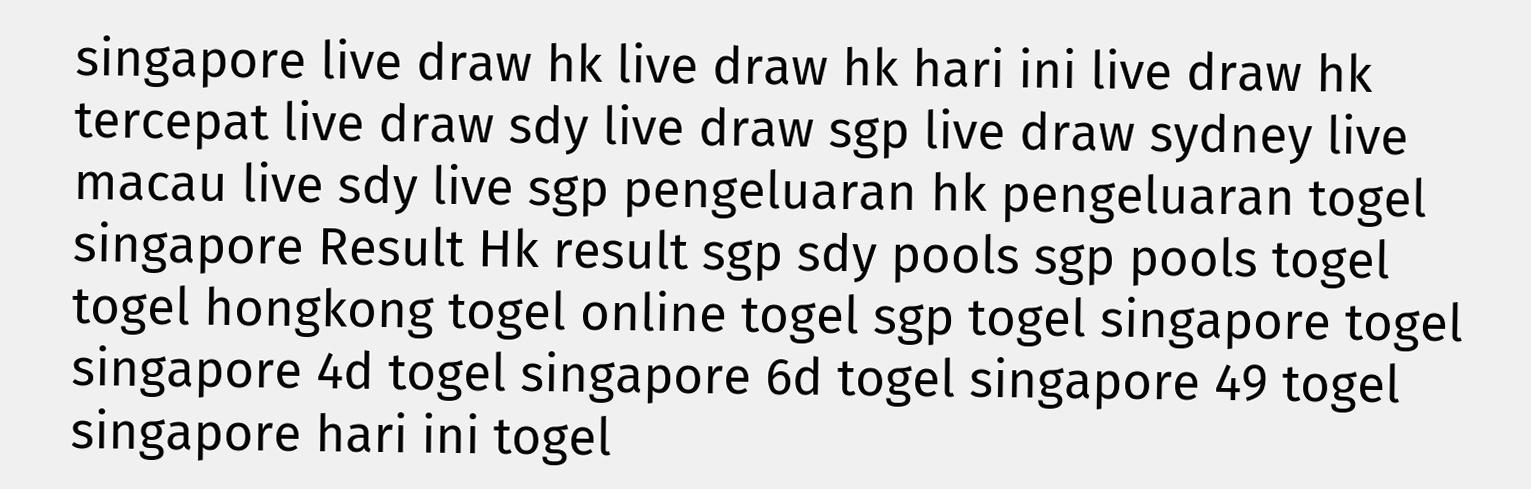singapore live draw hk live draw hk hari ini live draw hk tercepat live draw sdy live draw sgp live draw sydney live macau live sdy live sgp pengeluaran hk pengeluaran togel singapore Result Hk result sgp sdy pools sgp pools togel togel hongkong togel online togel sgp togel singapore togel singapore 4d togel singapore 6d togel singapore 49 togel singapore hari ini togel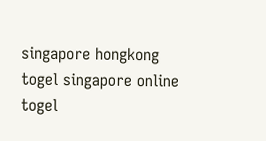singapore hongkong togel singapore online togel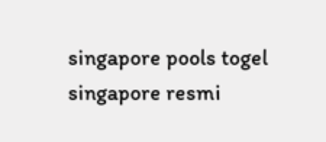singapore pools togel singapore resmi